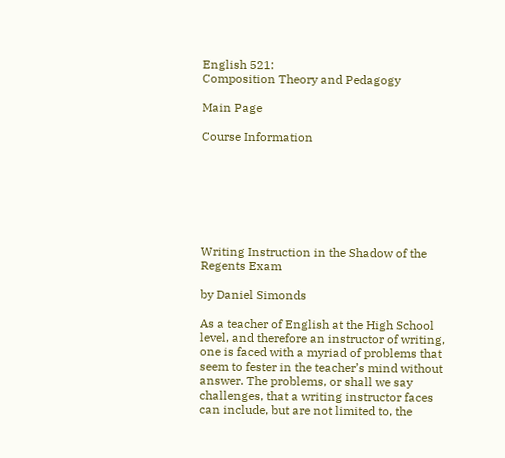English 521:
Composition Theory and Pedagogy

Main Page

Course Information







Writing Instruction in the Shadow of the Regents Exam

by Daniel Simonds

As a teacher of English at the High School level, and therefore an instructor of writing, one is faced with a myriad of problems that seem to fester in the teacher’s mind without answer. The problems, or shall we say challenges, that a writing instructor faces can include, but are not limited to, the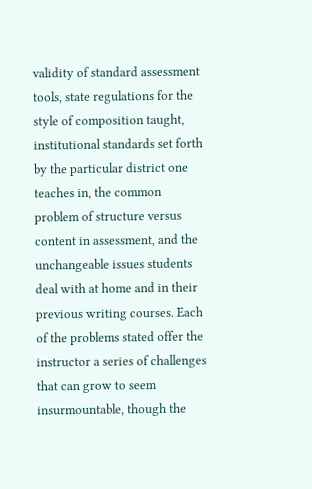validity of standard assessment tools, state regulations for the style of composition taught, institutional standards set forth by the particular district one teaches in, the common problem of structure versus content in assessment, and the unchangeable issues students deal with at home and in their previous writing courses. Each of the problems stated offer the instructor a series of challenges that can grow to seem insurmountable, though the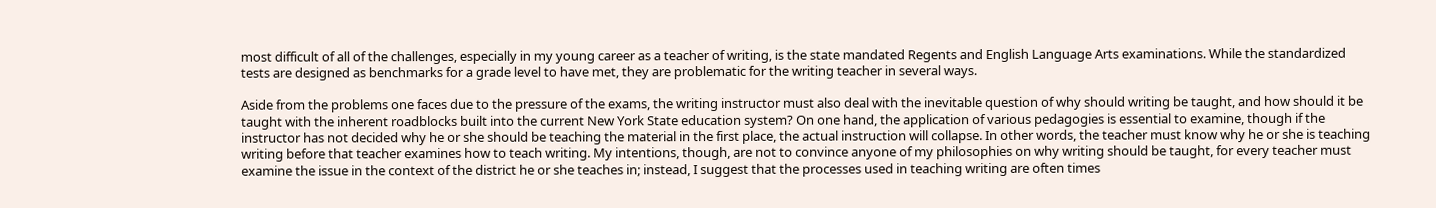most difficult of all of the challenges, especially in my young career as a teacher of writing, is the state mandated Regents and English Language Arts examinations. While the standardized tests are designed as benchmarks for a grade level to have met, they are problematic for the writing teacher in several ways.

Aside from the problems one faces due to the pressure of the exams, the writing instructor must also deal with the inevitable question of why should writing be taught, and how should it be taught with the inherent roadblocks built into the current New York State education system? On one hand, the application of various pedagogies is essential to examine, though if the instructor has not decided why he or she should be teaching the material in the first place, the actual instruction will collapse. In other words, the teacher must know why he or she is teaching writing before that teacher examines how to teach writing. My intentions, though, are not to convince anyone of my philosophies on why writing should be taught, for every teacher must examine the issue in the context of the district he or she teaches in; instead, I suggest that the processes used in teaching writing are often times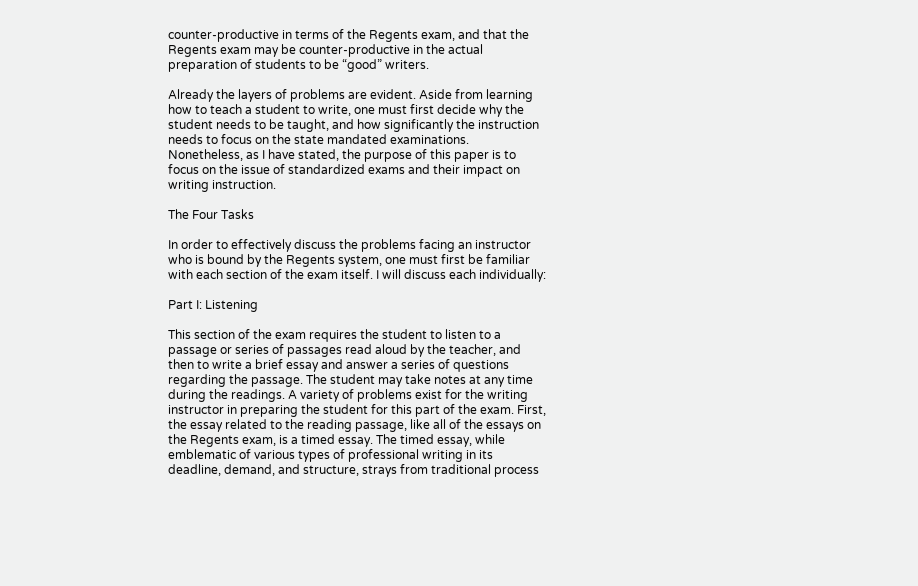counter-productive in terms of the Regents exam, and that the Regents exam may be counter-productive in the actual preparation of students to be “good” writers.

Already the layers of problems are evident. Aside from learning how to teach a student to write, one must first decide why the student needs to be taught, and how significantly the instruction needs to focus on the state mandated examinations. Nonetheless, as I have stated, the purpose of this paper is to focus on the issue of standardized exams and their impact on writing instruction.

The Four Tasks

In order to effectively discuss the problems facing an instructor who is bound by the Regents system, one must first be familiar with each section of the exam itself. I will discuss each individually:

Part I: Listening

This section of the exam requires the student to listen to a passage or series of passages read aloud by the teacher, and then to write a brief essay and answer a series of questions regarding the passage. The student may take notes at any time during the readings. A variety of problems exist for the writing instructor in preparing the student for this part of the exam. First, the essay related to the reading passage, like all of the essays on the Regents exam, is a timed essay. The timed essay, while emblematic of various types of professional writing in its deadline, demand, and structure, strays from traditional process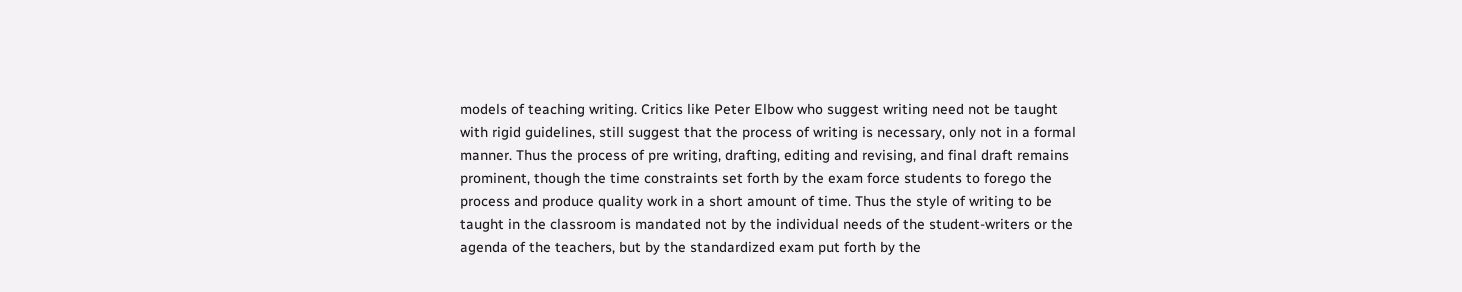models of teaching writing. Critics like Peter Elbow who suggest writing need not be taught with rigid guidelines, still suggest that the process of writing is necessary, only not in a formal manner. Thus the process of pre writing, drafting, editing and revising, and final draft remains prominent, though the time constraints set forth by the exam force students to forego the process and produce quality work in a short amount of time. Thus the style of writing to be taught in the classroom is mandated not by the individual needs of the student-writers or the agenda of the teachers, but by the standardized exam put forth by the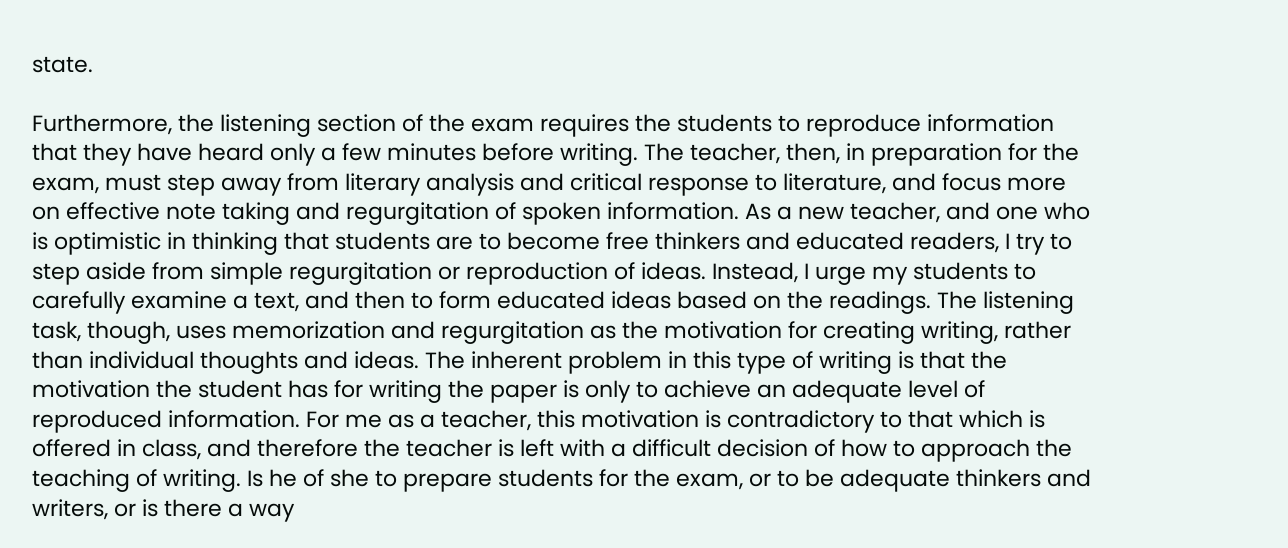state.

Furthermore, the listening section of the exam requires the students to reproduce information that they have heard only a few minutes before writing. The teacher, then, in preparation for the exam, must step away from literary analysis and critical response to literature, and focus more on effective note taking and regurgitation of spoken information. As a new teacher, and one who is optimistic in thinking that students are to become free thinkers and educated readers, I try to step aside from simple regurgitation or reproduction of ideas. Instead, I urge my students to carefully examine a text, and then to form educated ideas based on the readings. The listening task, though, uses memorization and regurgitation as the motivation for creating writing, rather than individual thoughts and ideas. The inherent problem in this type of writing is that the motivation the student has for writing the paper is only to achieve an adequate level of reproduced information. For me as a teacher, this motivation is contradictory to that which is offered in class, and therefore the teacher is left with a difficult decision of how to approach the teaching of writing. Is he of she to prepare students for the exam, or to be adequate thinkers and writers, or is there a way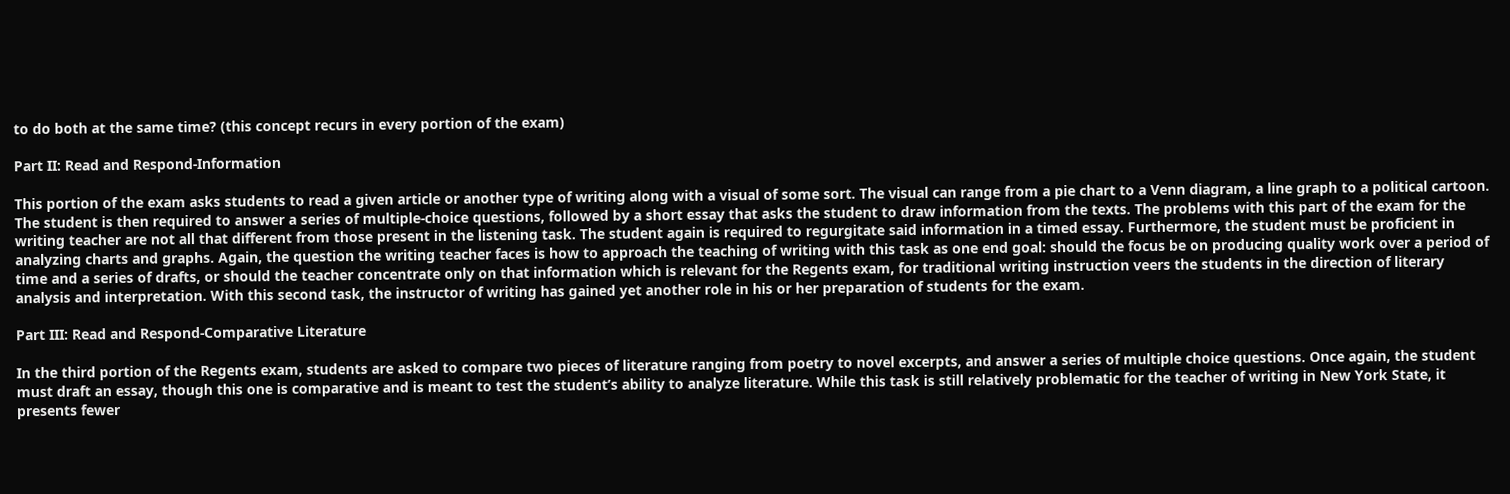to do both at the same time? (this concept recurs in every portion of the exam)

Part II: Read and Respond-Information

This portion of the exam asks students to read a given article or another type of writing along with a visual of some sort. The visual can range from a pie chart to a Venn diagram, a line graph to a political cartoon. The student is then required to answer a series of multiple-choice questions, followed by a short essay that asks the student to draw information from the texts. The problems with this part of the exam for the writing teacher are not all that different from those present in the listening task. The student again is required to regurgitate said information in a timed essay. Furthermore, the student must be proficient in analyzing charts and graphs. Again, the question the writing teacher faces is how to approach the teaching of writing with this task as one end goal: should the focus be on producing quality work over a period of time and a series of drafts, or should the teacher concentrate only on that information which is relevant for the Regents exam, for traditional writing instruction veers the students in the direction of literary analysis and interpretation. With this second task, the instructor of writing has gained yet another role in his or her preparation of students for the exam.

Part III: Read and Respond-Comparative Literature

In the third portion of the Regents exam, students are asked to compare two pieces of literature ranging from poetry to novel excerpts, and answer a series of multiple choice questions. Once again, the student must draft an essay, though this one is comparative and is meant to test the student’s ability to analyze literature. While this task is still relatively problematic for the teacher of writing in New York State, it presents fewer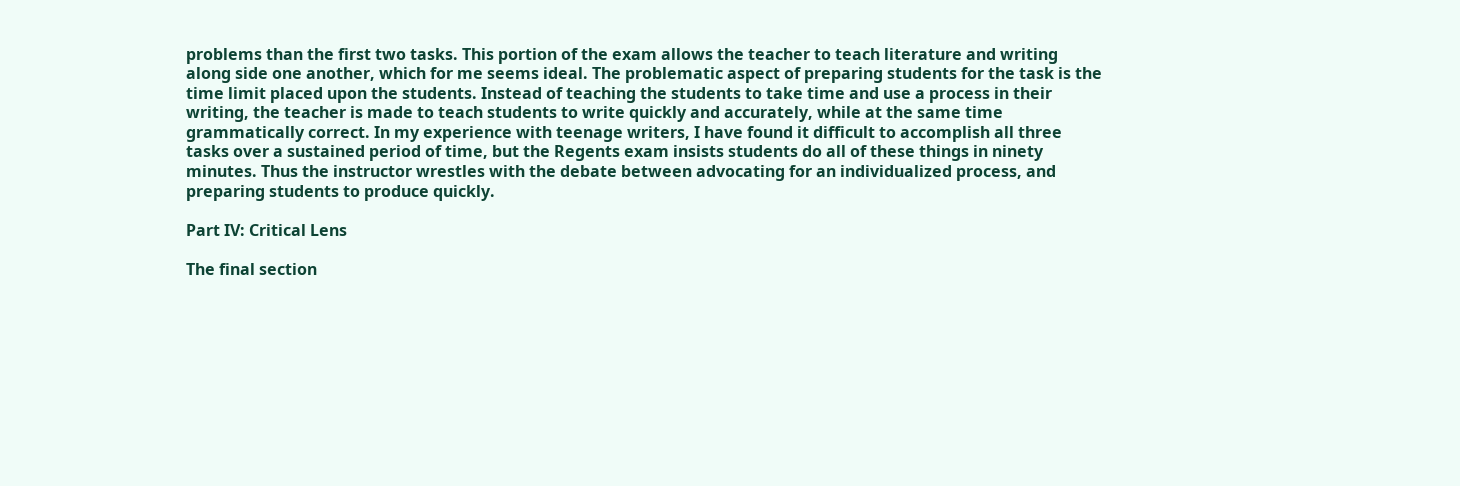problems than the first two tasks. This portion of the exam allows the teacher to teach literature and writing along side one another, which for me seems ideal. The problematic aspect of preparing students for the task is the time limit placed upon the students. Instead of teaching the students to take time and use a process in their writing, the teacher is made to teach students to write quickly and accurately, while at the same time grammatically correct. In my experience with teenage writers, I have found it difficult to accomplish all three tasks over a sustained period of time, but the Regents exam insists students do all of these things in ninety minutes. Thus the instructor wrestles with the debate between advocating for an individualized process, and preparing students to produce quickly.

Part IV: Critical Lens

The final section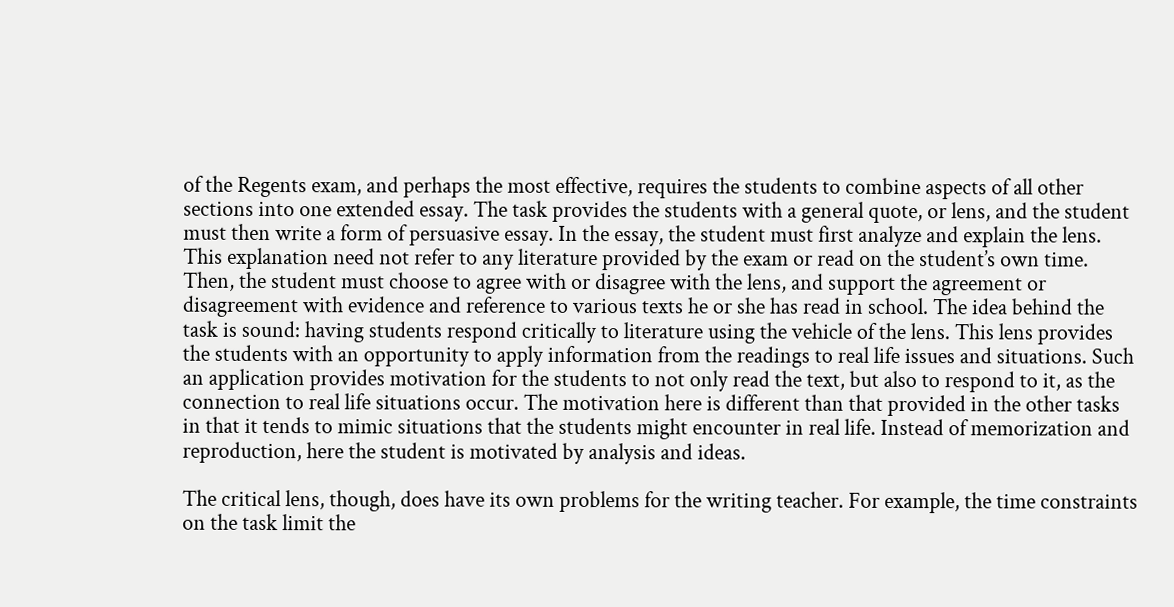of the Regents exam, and perhaps the most effective, requires the students to combine aspects of all other sections into one extended essay. The task provides the students with a general quote, or lens, and the student must then write a form of persuasive essay. In the essay, the student must first analyze and explain the lens. This explanation need not refer to any literature provided by the exam or read on the student’s own time. Then, the student must choose to agree with or disagree with the lens, and support the agreement or disagreement with evidence and reference to various texts he or she has read in school. The idea behind the task is sound: having students respond critically to literature using the vehicle of the lens. This lens provides the students with an opportunity to apply information from the readings to real life issues and situations. Such an application provides motivation for the students to not only read the text, but also to respond to it, as the connection to real life situations occur. The motivation here is different than that provided in the other tasks in that it tends to mimic situations that the students might encounter in real life. Instead of memorization and reproduction, here the student is motivated by analysis and ideas.

The critical lens, though, does have its own problems for the writing teacher. For example, the time constraints on the task limit the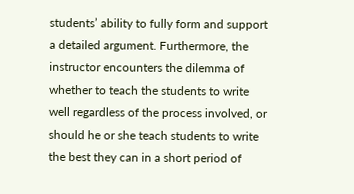students’ ability to fully form and support a detailed argument. Furthermore, the instructor encounters the dilemma of whether to teach the students to write well regardless of the process involved, or should he or she teach students to write the best they can in a short period of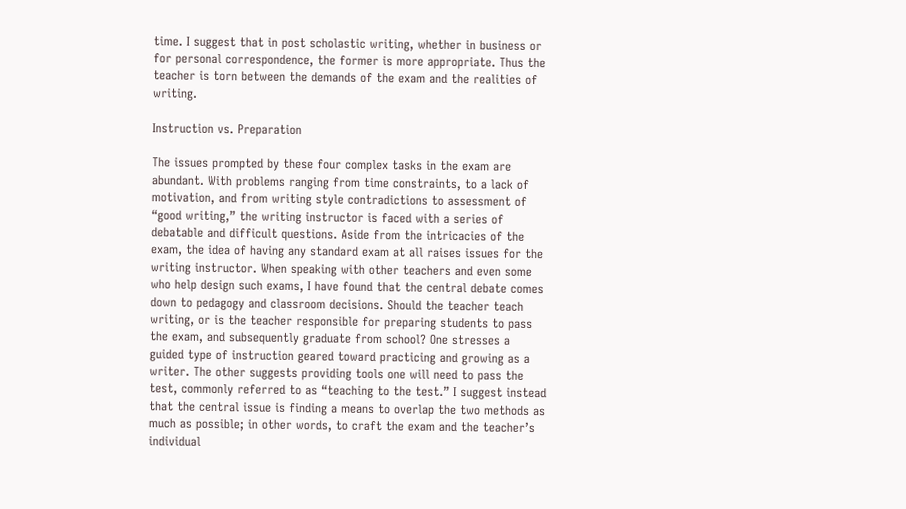time. I suggest that in post scholastic writing, whether in business or for personal correspondence, the former is more appropriate. Thus the teacher is torn between the demands of the exam and the realities of writing.

Instruction vs. Preparation

The issues prompted by these four complex tasks in the exam are abundant. With problems ranging from time constraints, to a lack of motivation, and from writing style contradictions to assessment of “good writing,” the writing instructor is faced with a series of debatable and difficult questions. Aside from the intricacies of the exam, the idea of having any standard exam at all raises issues for the writing instructor. When speaking with other teachers and even some who help design such exams, I have found that the central debate comes down to pedagogy and classroom decisions. Should the teacher teach writing, or is the teacher responsible for preparing students to pass the exam, and subsequently graduate from school? One stresses a guided type of instruction geared toward practicing and growing as a writer. The other suggests providing tools one will need to pass the test, commonly referred to as “teaching to the test.” I suggest instead that the central issue is finding a means to overlap the two methods as much as possible; in other words, to craft the exam and the teacher’s individual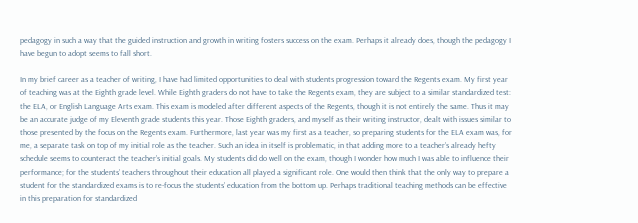pedagogy in such a way that the guided instruction and growth in writing fosters success on the exam. Perhaps it already does, though the pedagogy I have begun to adopt seems to fall short.

In my brief career as a teacher of writing, I have had limited opportunities to deal with students progression toward the Regents exam. My first year of teaching was at the Eighth grade level. While Eighth graders do not have to take the Regents exam, they are subject to a similar standardized test: the ELA, or English Language Arts exam. This exam is modeled after different aspects of the Regents, though it is not entirely the same. Thus it may be an accurate judge of my Eleventh grade students this year. Those Eighth graders, and myself as their writing instructor, dealt with issues similar to those presented by the focus on the Regents exam. Furthermore, last year was my first as a teacher, so preparing students for the ELA exam was, for me, a separate task on top of my initial role as the teacher. Such an idea in itself is problematic, in that adding more to a teacher’s already hefty schedule seems to counteract the teacher’s initial goals. My students did do well on the exam, though I wonder how much I was able to influence their performance; for the students’ teachers throughout their education all played a significant role. One would then think that the only way to prepare a student for the standardized exams is to re-focus the students’ education from the bottom up. Perhaps traditional teaching methods can be effective in this preparation for standardized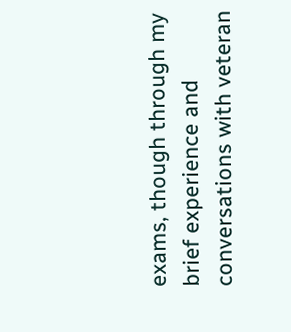exams, though through my brief experience and conversations with veteran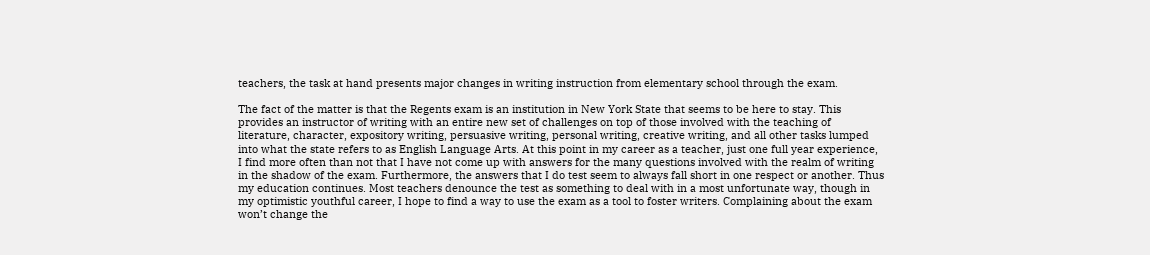teachers, the task at hand presents major changes in writing instruction from elementary school through the exam.

The fact of the matter is that the Regents exam is an institution in New York State that seems to be here to stay. This provides an instructor of writing with an entire new set of challenges on top of those involved with the teaching of literature, character, expository writing, persuasive writing, personal writing, creative writing, and all other tasks lumped into what the state refers to as English Language Arts. At this point in my career as a teacher, just one full year experience, I find more often than not that I have not come up with answers for the many questions involved with the realm of writing in the shadow of the exam. Furthermore, the answers that I do test seem to always fall short in one respect or another. Thus my education continues. Most teachers denounce the test as something to deal with in a most unfortunate way, though in my optimistic youthful career, I hope to find a way to use the exam as a tool to foster writers. Complaining about the exam won’t change the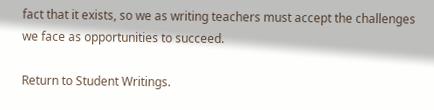fact that it exists, so we as writing teachers must accept the challenges we face as opportunities to succeed.

Return to Student Writings.